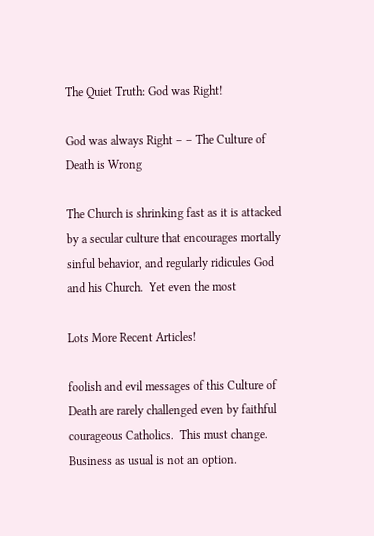The Quiet Truth: God was Right!

God was always Right – – The Culture of Death is Wrong

The Church is shrinking fast as it is attacked by a secular culture that encourages mortally sinful behavior, and regularly ridicules God and his Church.  Yet even the most

Lots More Recent Articles!

foolish and evil messages of this Culture of Death are rarely challenged even by faithful  courageous Catholics.  This must change. Business as usual is not an option.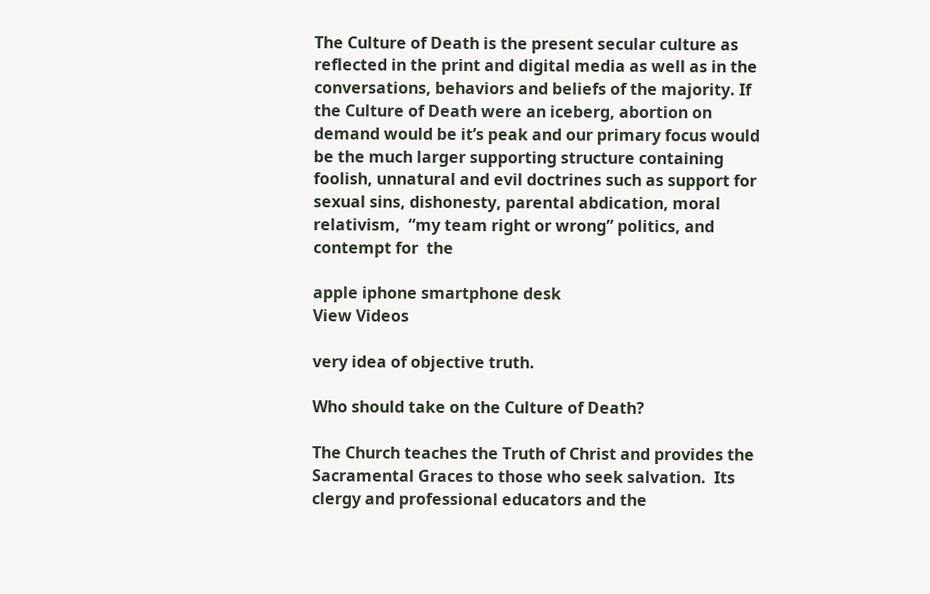The Culture of Death is the present secular culture as reflected in the print and digital media as well as in the conversations, behaviors and beliefs of the majority. If the Culture of Death were an iceberg, abortion on demand would be it’s peak and our primary focus would be the much larger supporting structure containing foolish, unnatural and evil doctrines such as support for sexual sins, dishonesty, parental abdication, moral relativism,  “my team right or wrong” politics, and contempt for  the

apple iphone smartphone desk
View Videos

very idea of objective truth.

Who should take on the Culture of Death?

The Church teaches the Truth of Christ and provides the Sacramental Graces to those who seek salvation.  Its clergy and professional educators and the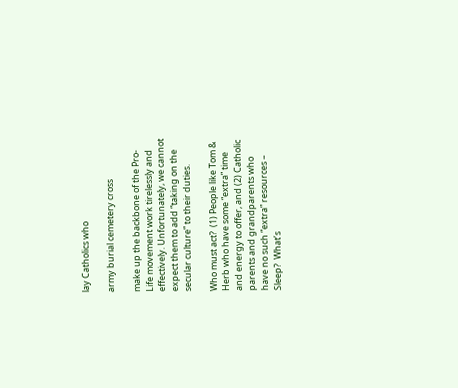lay Catholics who

army burial cemetery cross

make up the backbone of the Pro-Life movement work tirelessly and effectively. Unfortunately, we cannot expect them to add “taking on the secular culture” to their duties.

Who must act?  (1) People like Tom & Herb who have some “extra” time and energy to offer, and (2) Catholic parents and grandparents who have no such “extra” resources –  Sleep?  What’s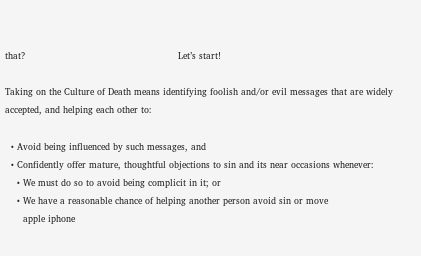that?                                                   Let’s start!

Taking on the Culture of Death means identifying foolish and/or evil messages that are widely accepted, and helping each other to:

  • Avoid being influenced by such messages, and
  • Confidently offer mature, thoughtful objections to sin and its near occasions whenever:
    • We must do so to avoid being complicit in it; or
    • We have a reasonable chance of helping another person avoid sin or move
      apple iphone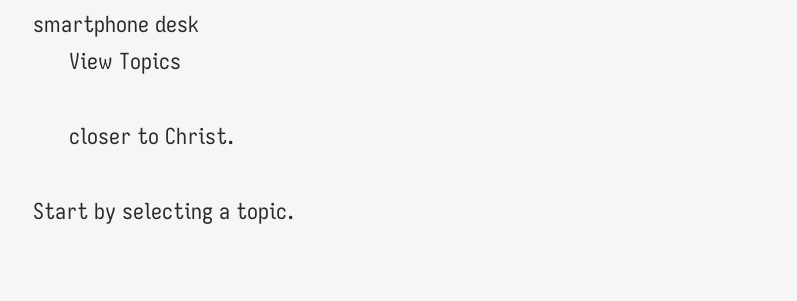smartphone desk
      View Topics

      closer to Christ.

Start by selecting a topic.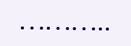………..